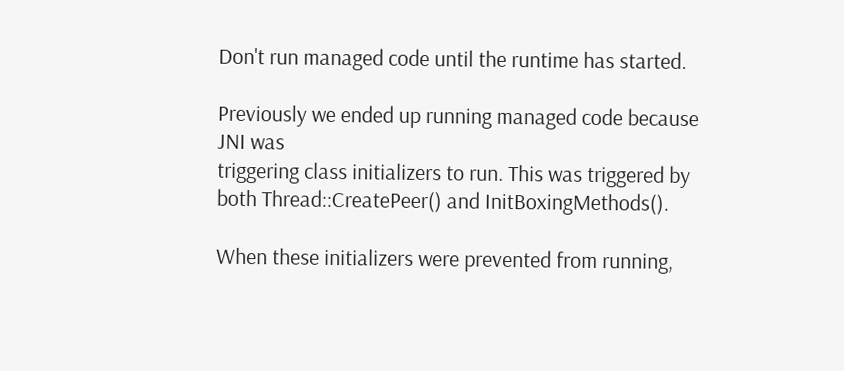Don't run managed code until the runtime has started.

Previously we ended up running managed code because JNI was
triggering class initializers to run. This was triggered by
both Thread::CreatePeer() and InitBoxingMethods().

When these initializers were prevented from running,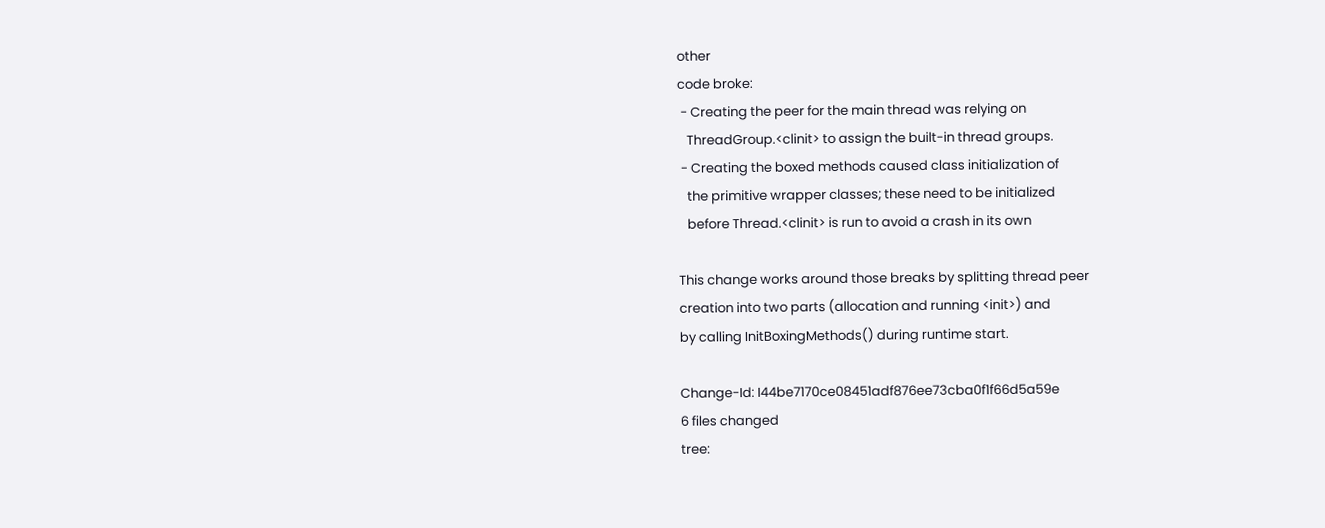other
code broke:
 - Creating the peer for the main thread was relying on
   ThreadGroup.<clinit> to assign the built-in thread groups.
 - Creating the boxed methods caused class initialization of
   the primitive wrapper classes; these need to be initialized
   before Thread.<clinit> is run to avoid a crash in its own

This change works around those breaks by splitting thread peer
creation into two parts (allocation and running <init>) and
by calling InitBoxingMethods() during runtime start.

Change-Id: I44be7170ce08451adf876ee73cba0f1f66d5a59e
6 files changed
tree: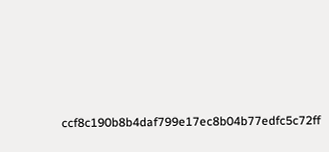ccf8c190b8b4daf799e17ec8b04b77edfc5c72ff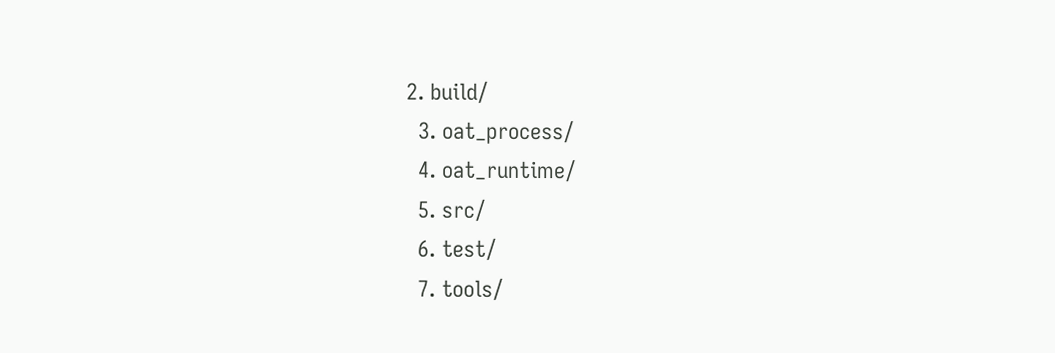2. build/
  3. oat_process/
  4. oat_runtime/
  5. src/
  6. test/
  7. tools/